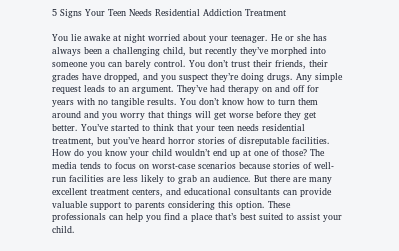5 Signs Your Teen Needs Residential Addiction Treatment

You lie awake at night worried about your teenager. He or she has always been a challenging child, but recently they’ve morphed into someone you can barely control. You don’t trust their friends, their grades have dropped, and you suspect they’re doing drugs. Any simple request leads to an argument. They’ve had therapy on and off for years with no tangible results. You don’t know how to turn them around and you worry that things will get worse before they get better. You’ve started to think that your teen needs residential treatment, but you’ve heard horror stories of disreputable facilities. How do you know your child wouldn’t end up at one of those? The media tends to focus on worst-case scenarios because stories of well-run facilities are less likely to grab an audience. But there are many excellent treatment centers, and educational consultants can provide valuable support to parents considering this option. These professionals can help you find a place that’s best suited to assist your child.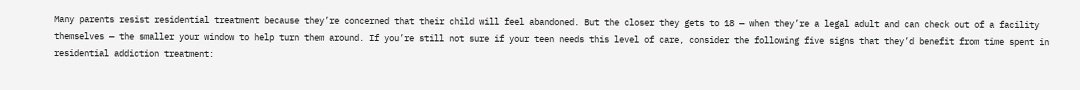Many parents resist residential treatment because they’re concerned that their child will feel abandoned. But the closer they gets to 18 — when they’re a legal adult and can check out of a facility themselves — the smaller your window to help turn them around. If you’re still not sure if your teen needs this level of care, consider the following five signs that they’d benefit from time spent in residential addiction treatment: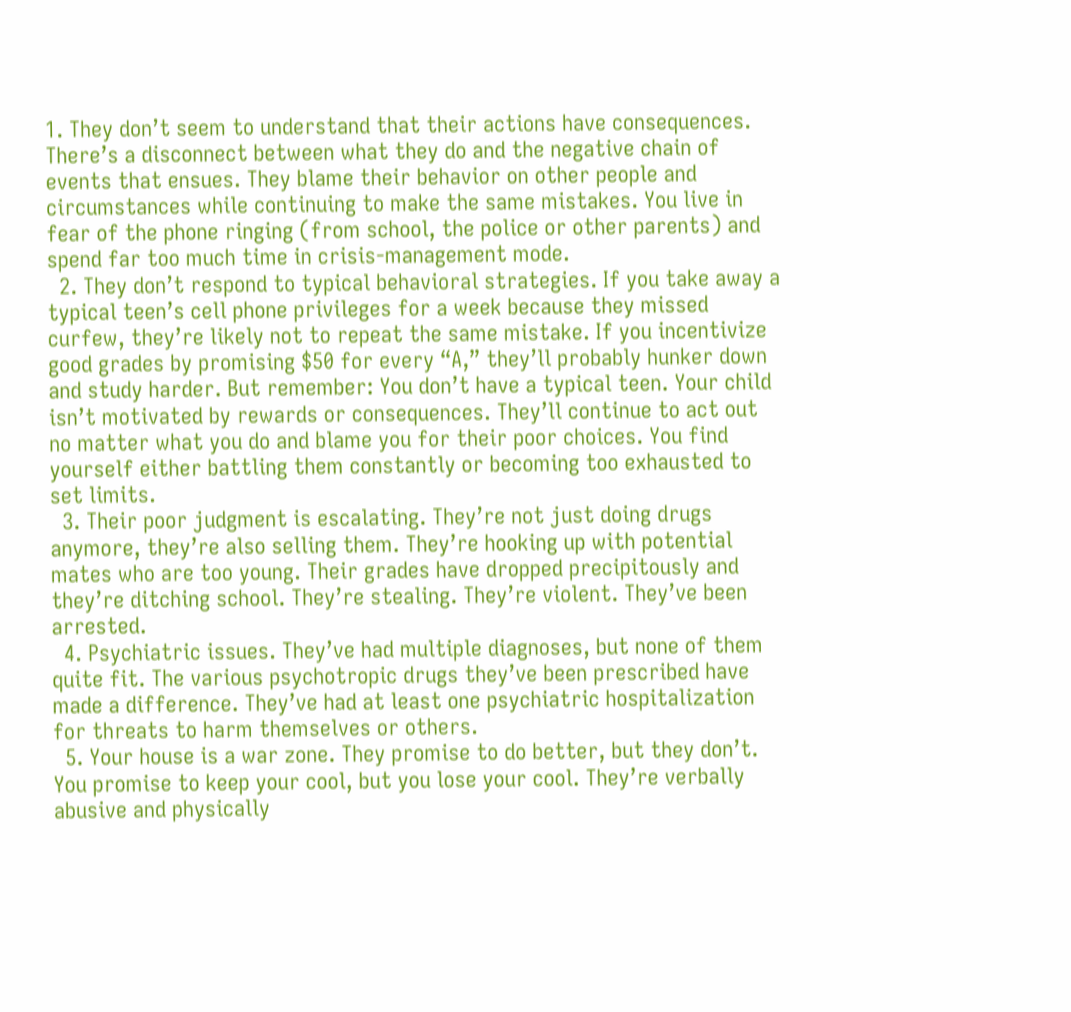1. They don’t seem to understand that their actions have consequences. There’s a disconnect between what they do and the negative chain of events that ensues. They blame their behavior on other people and circumstances while continuing to make the same mistakes. You live in fear of the phone ringing (from school, the police or other parents) and spend far too much time in crisis-management mode.
  2. They don’t respond to typical behavioral strategies. If you take away a typical teen’s cell phone privileges for a week because they missed curfew, they’re likely not to repeat the same mistake. If you incentivize good grades by promising $50 for every “A,” they’ll probably hunker down and study harder. But remember: You don’t have a typical teen. Your child isn’t motivated by rewards or consequences. They’ll continue to act out no matter what you do and blame you for their poor choices. You find yourself either battling them constantly or becoming too exhausted to set limits.
  3. Their poor judgment is escalating. They’re not just doing drugs anymore, they’re also selling them. They’re hooking up with potential mates who are too young. Their grades have dropped precipitously and they’re ditching school. They’re stealing. They’re violent. They’ve been arrested.
  4. Psychiatric issues. They’ve had multiple diagnoses, but none of them quite fit. The various psychotropic drugs they’ve been prescribed have made a difference. They’ve had at least one psychiatric hospitalization for threats to harm themselves or others.
  5. Your house is a war zone. They promise to do better, but they don’t. You promise to keep your cool, but you lose your cool. They’re verbally abusive and physically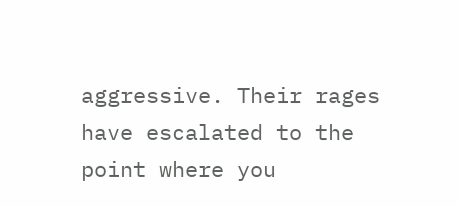aggressive. Their rages have escalated to the point where you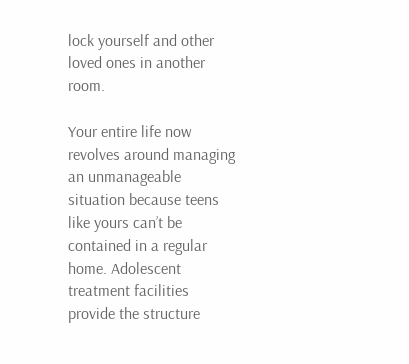lock yourself and other loved ones in another room.

Your entire life now revolves around managing an unmanageable situation because teens like yours can’t be contained in a regular home. Adolescent treatment facilities provide the structure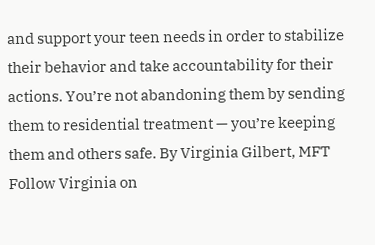and support your teen needs in order to stabilize their behavior and take accountability for their actions. You’re not abandoning them by sending them to residential treatment — you’re keeping them and others safe. By Virginia Gilbert, MFT Follow Virginia on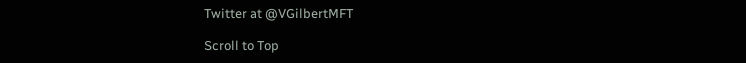Twitter at @VGilbertMFT

Scroll to Top